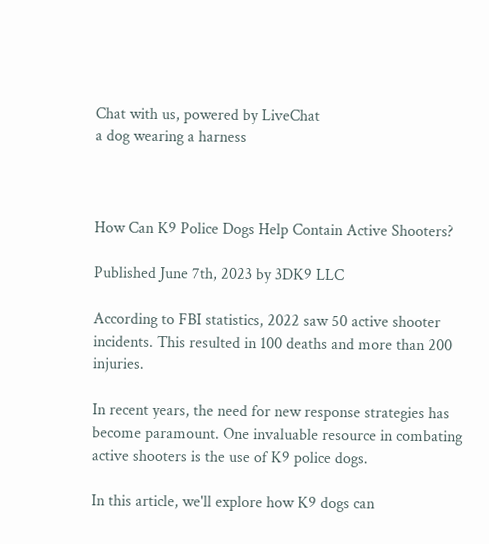Chat with us, powered by LiveChat
a dog wearing a harness



How Can K9 Police Dogs Help Contain Active Shooters?

Published June 7th, 2023 by 3DK9 LLC

According to FBI statistics, 2022 saw 50 active shooter incidents. This resulted in 100 deaths and more than 200 injuries.

In recent years, the need for new response strategies has become paramount. One invaluable resource in combating active shooters is the use of K9 police dogs.

In this article, we'll explore how K9 dogs can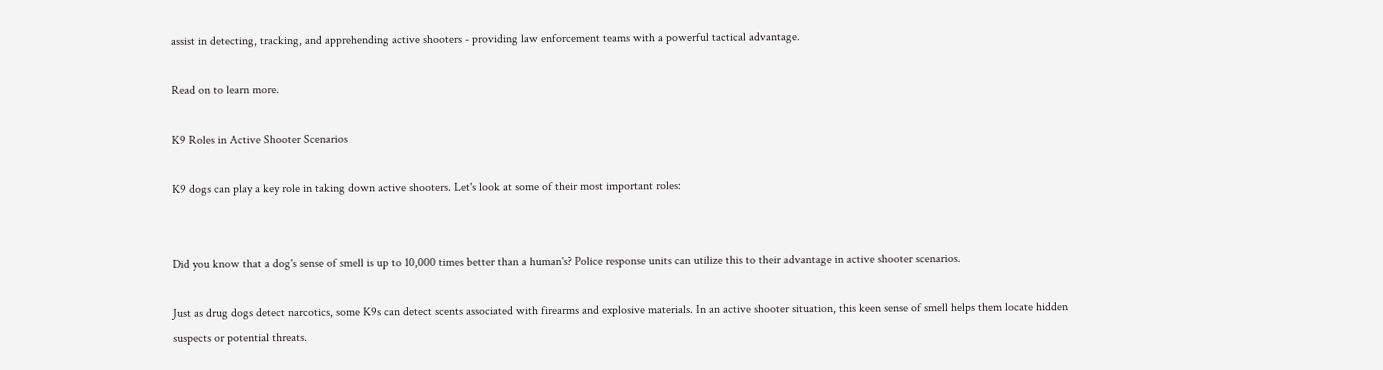assist in detecting, tracking, and apprehending active shooters - providing law enforcement teams with a powerful tactical advantage.

Read on to learn more.

K9 Roles in Active Shooter Scenarios

K9 dogs can play a key role in taking down active shooters. Let's look at some of their most important roles:


Did you know that a dog's sense of smell is up to 10,000 times better than a human's? Police response units can utilize this to their advantage in active shooter scenarios.

Just as drug dogs detect narcotics, some K9s can detect scents associated with firearms and explosive materials. In an active shooter situation, this keen sense of smell helps them locate hidden suspects or potential threats.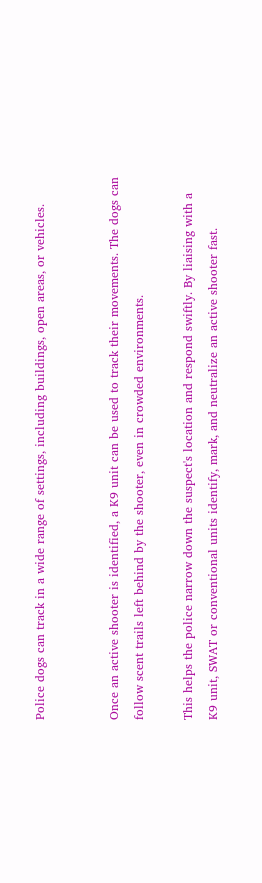Police dogs can track in a wide range of settings, including buildings, open areas, or vehicles.


Once an active shooter is identified, a K9 unit can be used to track their movements. The dogs can follow scent trails left behind by the shooter, even in crowded environments.

This helps the police narrow down the suspect's location and respond swiftly. By liaising with a K9 unit, SWAT or conventional units identify, mark, and neutralize an active shooter fast.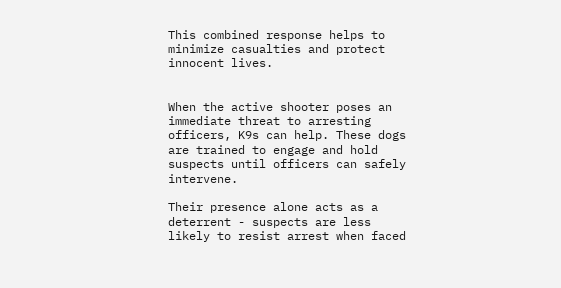This combined response helps to minimize casualties and protect innocent lives.


When the active shooter poses an immediate threat to arresting officers, K9s can help. These dogs are trained to engage and hold suspects until officers can safely intervene.

Their presence alone acts as a deterrent - suspects are less likely to resist arrest when faced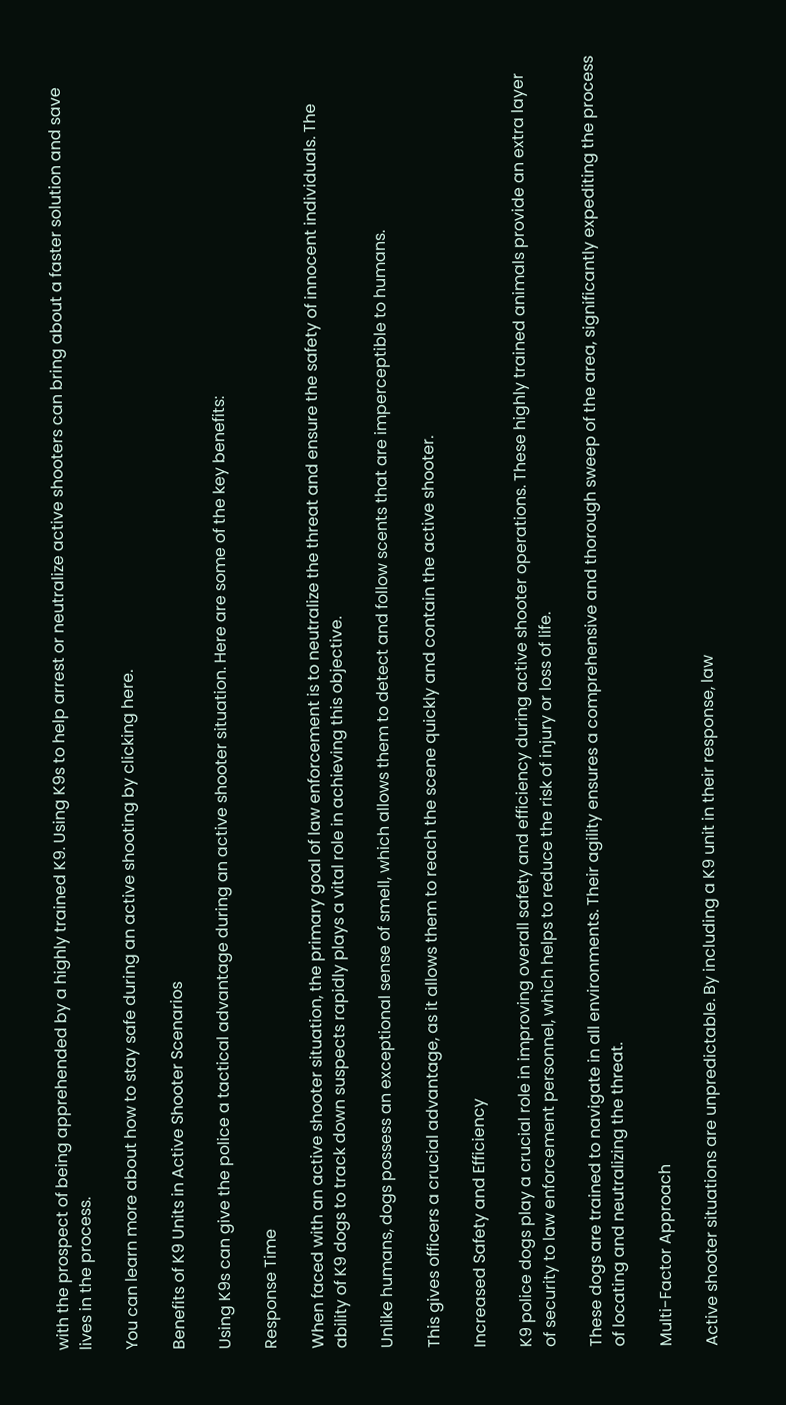with the prospect of being apprehended by a highly trained K9. Using K9s to help arrest or neutralize active shooters can bring about a faster solution and save lives in the process.

You can learn more about how to stay safe during an active shooting by clicking here.

Benefits of K9 Units in Active Shooter Scenarios

Using K9s can give the police a tactical advantage during an active shooter situation. Here are some of the key benefits:

Response Time

When faced with an active shooter situation, the primary goal of law enforcement is to neutralize the threat and ensure the safety of innocent individuals. The ability of K9 dogs to track down suspects rapidly plays a vital role in achieving this objective.

Unlike humans, dogs possess an exceptional sense of smell, which allows them to detect and follow scents that are imperceptible to humans.

This gives officers a crucial advantage, as it allows them to reach the scene quickly and contain the active shooter.

Increased Safety and Efficiency

K9 police dogs play a crucial role in improving overall safety and efficiency during active shooter operations. These highly trained animals provide an extra layer of security to law enforcement personnel, which helps to reduce the risk of injury or loss of life.

These dogs are trained to navigate in all environments. Their agility ensures a comprehensive and thorough sweep of the area, significantly expediting the process of locating and neutralizing the threat.

Multi-Factor Approach

Active shooter situations are unpredictable. By including a K9 unit in their response, law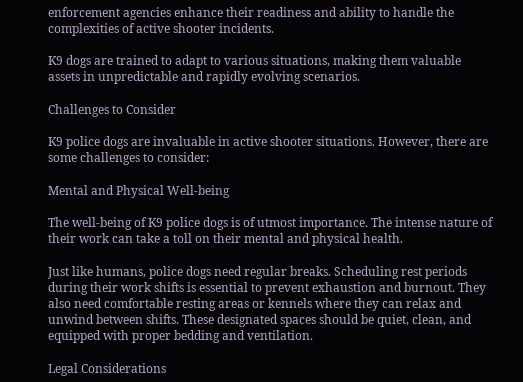enforcement agencies enhance their readiness and ability to handle the complexities of active shooter incidents.

K9 dogs are trained to adapt to various situations, making them valuable assets in unpredictable and rapidly evolving scenarios.

Challenges to Consider

K9 police dogs are invaluable in active shooter situations. However, there are some challenges to consider:

Mental and Physical Well-being

The well-being of K9 police dogs is of utmost importance. The intense nature of their work can take a toll on their mental and physical health.

Just like humans, police dogs need regular breaks. Scheduling rest periods during their work shifts is essential to prevent exhaustion and burnout. They also need comfortable resting areas or kennels where they can relax and unwind between shifts. These designated spaces should be quiet, clean, and equipped with proper bedding and ventilation.

Legal Considerations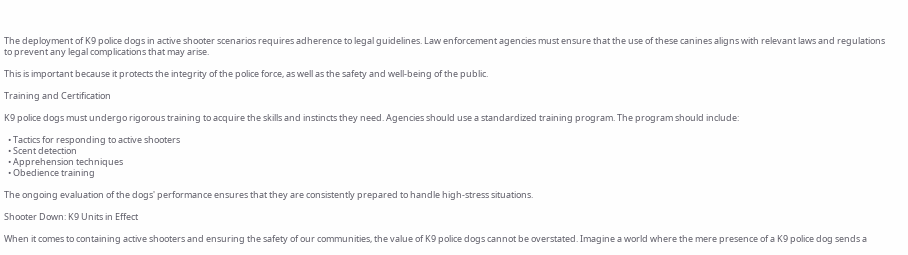The deployment of K9 police dogs in active shooter scenarios requires adherence to legal guidelines. Law enforcement agencies must ensure that the use of these canines aligns with relevant laws and regulations to prevent any legal complications that may arise.

This is important because it protects the integrity of the police force, as well as the safety and well-being of the public.

Training and Certification

K9 police dogs must undergo rigorous training to acquire the skills and instincts they need. Agencies should use a standardized training program. The program should include:

  • Tactics for responding to active shooters
  • Scent detection
  • Apprehension techniques
  • Obedience training

The ongoing evaluation of the dogs' performance ensures that they are consistently prepared to handle high-stress situations.

Shooter Down: K9 Units in Effect

When it comes to containing active shooters and ensuring the safety of our communities, the value of K9 police dogs cannot be overstated. Imagine a world where the mere presence of a K9 police dog sends a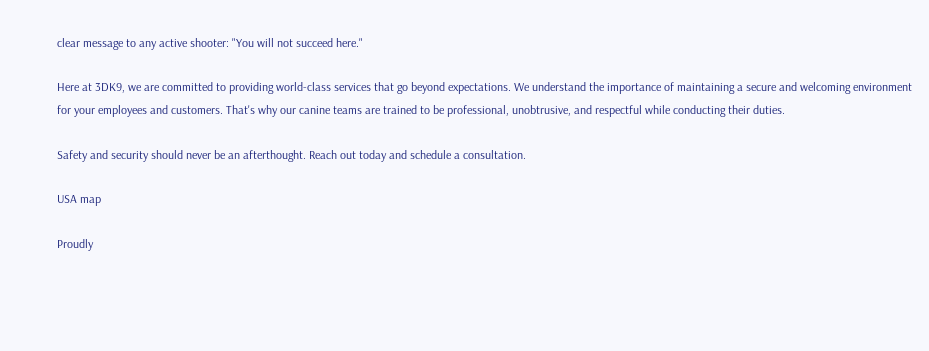clear message to any active shooter: "You will not succeed here."

Here at 3DK9, we are committed to providing world-class services that go beyond expectations. We understand the importance of maintaining a secure and welcoming environment for your employees and customers. That's why our canine teams are trained to be professional, unobtrusive, and respectful while conducting their duties.

Safety and security should never be an afterthought. Reach out today and schedule a consultation.

USA map

Proudly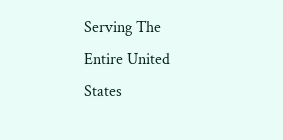Serving The Entire United States